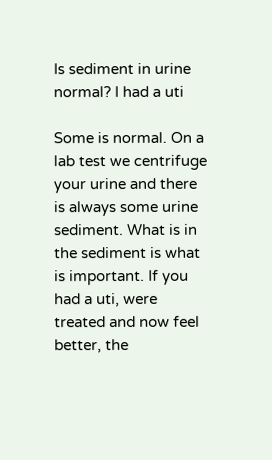Is sediment in urine normal? I had a uti

Some is normal. On a lab test we centrifuge your urine and there is always some urine sediment. What is in the sediment is what is important. If you had a uti, were treated and now feel better, the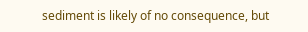sediment is likely of no consequence, but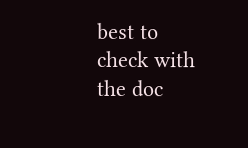best to check with the doc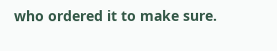who ordered it to make sure.